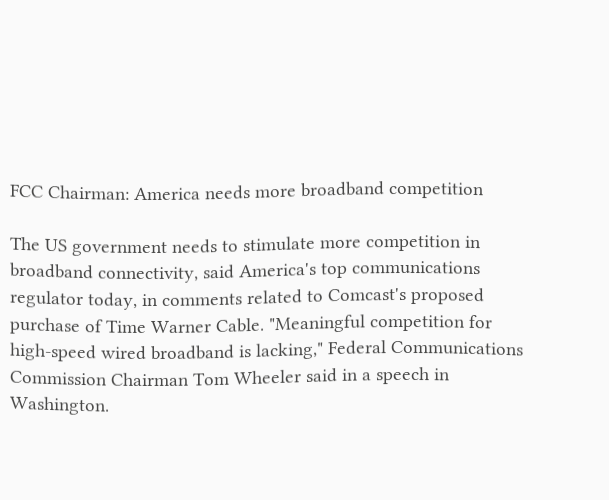FCC Chairman: America needs more broadband competition

The US government needs to stimulate more competition in broadband connectivity, said America's top communications regulator today, in comments related to Comcast's proposed purchase of Time Warner Cable. "Meaningful competition for high-speed wired broadband is lacking," Federal Communications Commission Chairman Tom Wheeler said in a speech in Washington.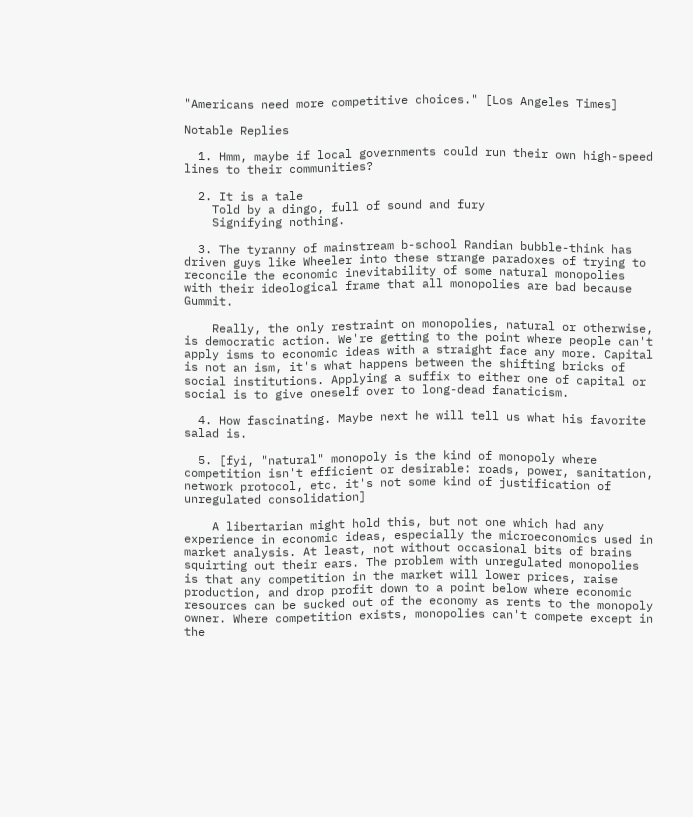"Americans need more competitive choices." [Los Angeles Times]

Notable Replies

  1. Hmm, maybe if local governments could run their own high-speed lines to their communities?

  2. It is a tale
    Told by a dingo, full of sound and fury
    Signifying nothing.

  3. The tyranny of mainstream b-school Randian bubble-think has driven guys like Wheeler into these strange paradoxes of trying to reconcile the economic inevitability of some natural monopolies with their ideological frame that all monopolies are bad because Gummit.

    Really, the only restraint on monopolies, natural or otherwise, is democratic action. We're getting to the point where people can't apply isms to economic ideas with a straight face any more. Capital is not an ism, it's what happens between the shifting bricks of social institutions. Applying a suffix to either one of capital or social is to give oneself over to long-dead fanaticism.

  4. How fascinating. Maybe next he will tell us what his favorite salad is.

  5. [fyi, "natural" monopoly is the kind of monopoly where competition isn't efficient or desirable: roads, power, sanitation, network protocol, etc. it's not some kind of justification of unregulated consolidation]

    A libertarian might hold this, but not one which had any experience in economic ideas, especially the microeconomics used in market analysis. At least, not without occasional bits of brains squirting out their ears. The problem with unregulated monopolies is that any competition in the market will lower prices, raise production, and drop profit down to a point below where economic resources can be sucked out of the economy as rents to the monopoly owner. Where competition exists, monopolies can't compete except in the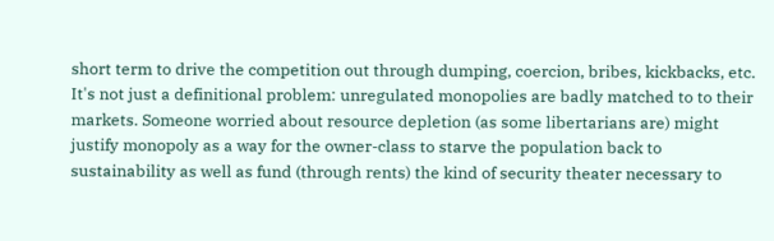short term to drive the competition out through dumping, coercion, bribes, kickbacks, etc. It's not just a definitional problem: unregulated monopolies are badly matched to to their markets. Someone worried about resource depletion (as some libertarians are) might justify monopoly as a way for the owner-class to starve the population back to sustainability as well as fund (through rents) the kind of security theater necessary to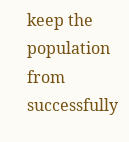keep the population from successfully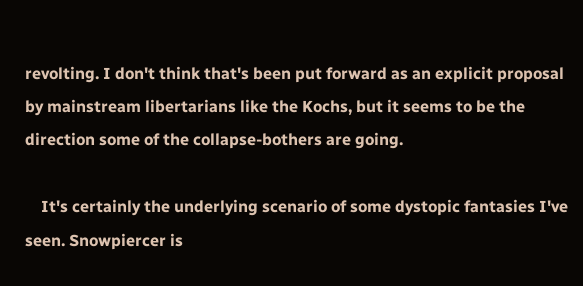revolting. I don't think that's been put forward as an explicit proposal by mainstream libertarians like the Kochs, but it seems to be the direction some of the collapse-bothers are going.

    It's certainly the underlying scenario of some dystopic fantasies I've seen. Snowpiercer is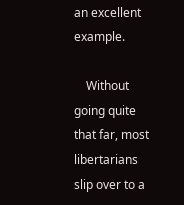an excellent example.

    Without going quite that far, most libertarians slip over to a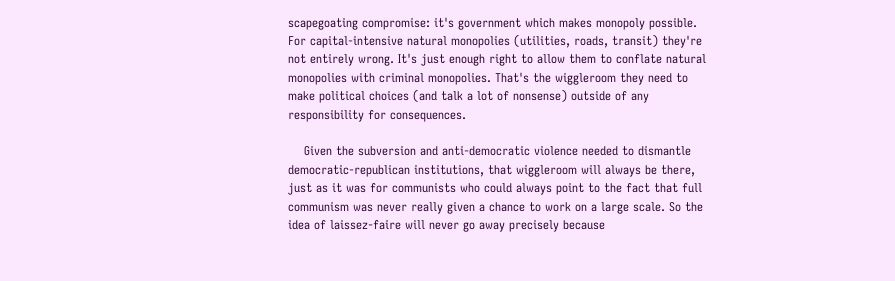scapegoating compromise: it's government which makes monopoly possible. For capital-intensive natural monopolies (utilities, roads, transit) they're not entirely wrong. It's just enough right to allow them to conflate natural monopolies with criminal monopolies. That's the wiggleroom they need to make political choices (and talk a lot of nonsense) outside of any responsibility for consequences.

    Given the subversion and anti-democratic violence needed to dismantle democratic-republican institutions, that wiggleroom will always be there, just as it was for communists who could always point to the fact that full communism was never really given a chance to work on a large scale. So the idea of laissez-faire will never go away precisely because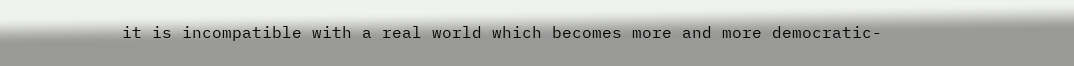it is incompatible with a real world which becomes more and more democratic-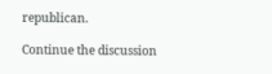republican.

Continue the discussion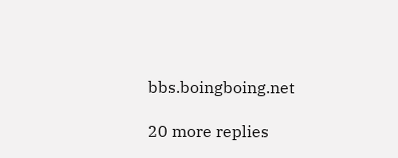bbs.boingboing.net

20 more replies